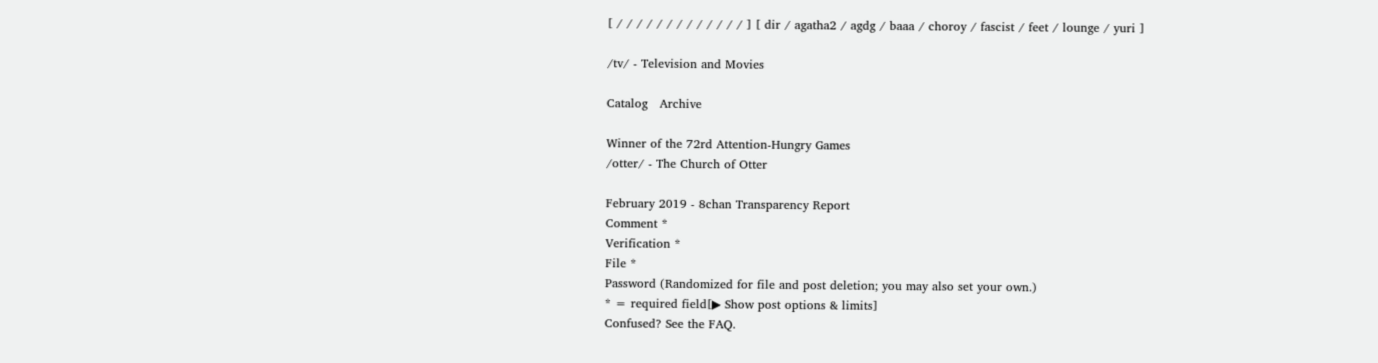[ / / / / / / / / / / / / / ] [ dir / agatha2 / agdg / baaa / choroy / fascist / feet / lounge / yuri ]

/tv/ - Television and Movies

Catalog   Archive

Winner of the 72rd Attention-Hungry Games
/otter/ - The Church of Otter

February 2019 - 8chan Transparency Report
Comment *
Verification *
File *
Password (Randomized for file and post deletion; you may also set your own.)
* = required field[▶ Show post options & limits]
Confused? See the FAQ.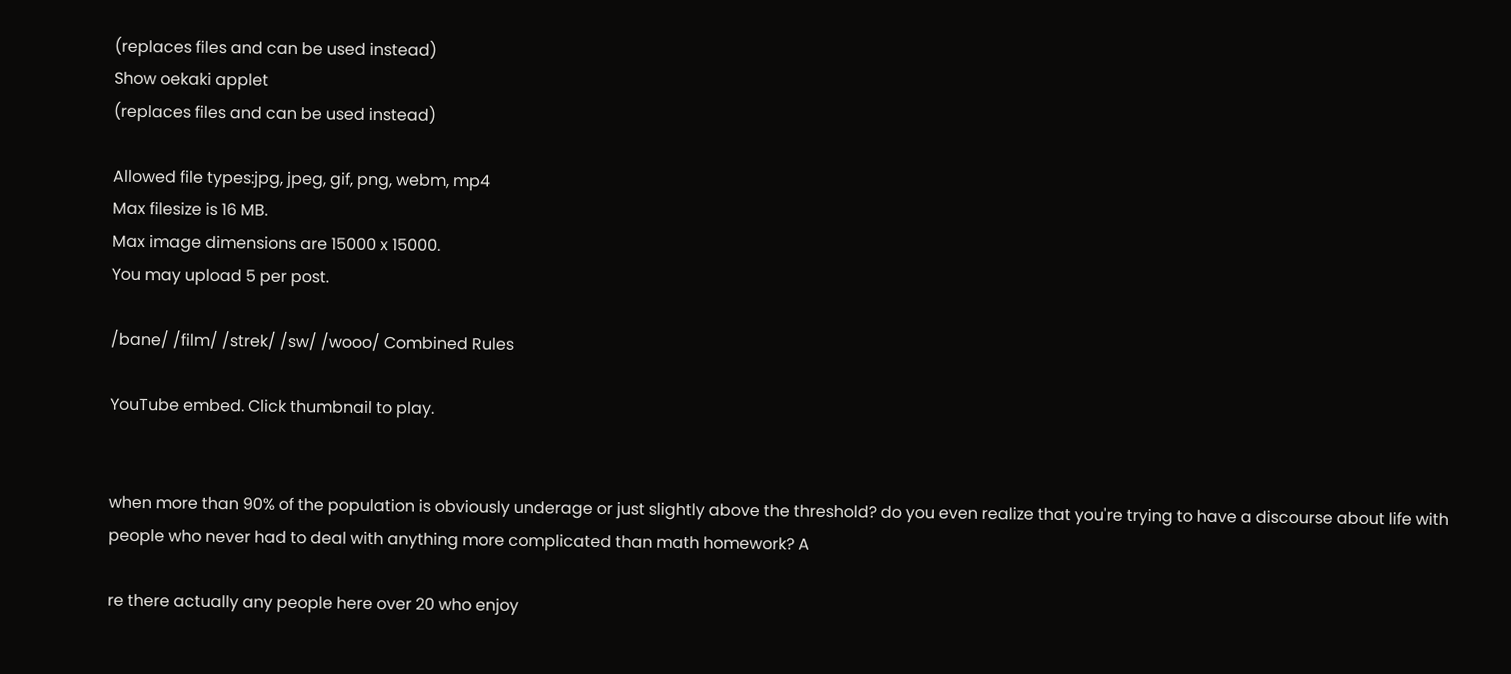(replaces files and can be used instead)
Show oekaki applet
(replaces files and can be used instead)

Allowed file types:jpg, jpeg, gif, png, webm, mp4
Max filesize is 16 MB.
Max image dimensions are 15000 x 15000.
You may upload 5 per post.

/bane/ /film/ /strek/ /sw/ /wooo/ Combined Rules

YouTube embed. Click thumbnail to play.


when more than 90% of the population is obviously underage or just slightly above the threshold? do you even realize that you're trying to have a discourse about life with people who never had to deal with anything more complicated than math homework? A

re there actually any people here over 20 who enjoy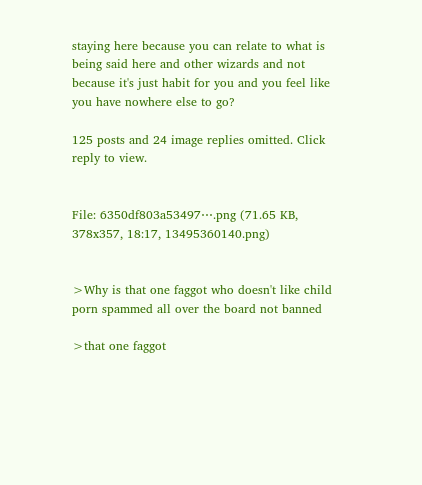staying here because you can relate to what is being said here and other wizards and not because it's just habit for you and you feel like you have nowhere else to go?

125 posts and 24 image replies omitted. Click reply to view.


File: 6350df803a53497⋯.png (71.65 KB, 378x357, 18:17, 13495360140.png)


>Why is that one faggot who doesn't like child porn spammed all over the board not banned

>that one faggot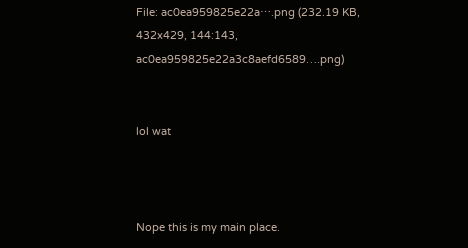File: ac0ea959825e22a⋯.png (232.19 KB, 432x429, 144:143, ac0ea959825e22a3c8aefd6589….png)


lol wat



Nope this is my main place.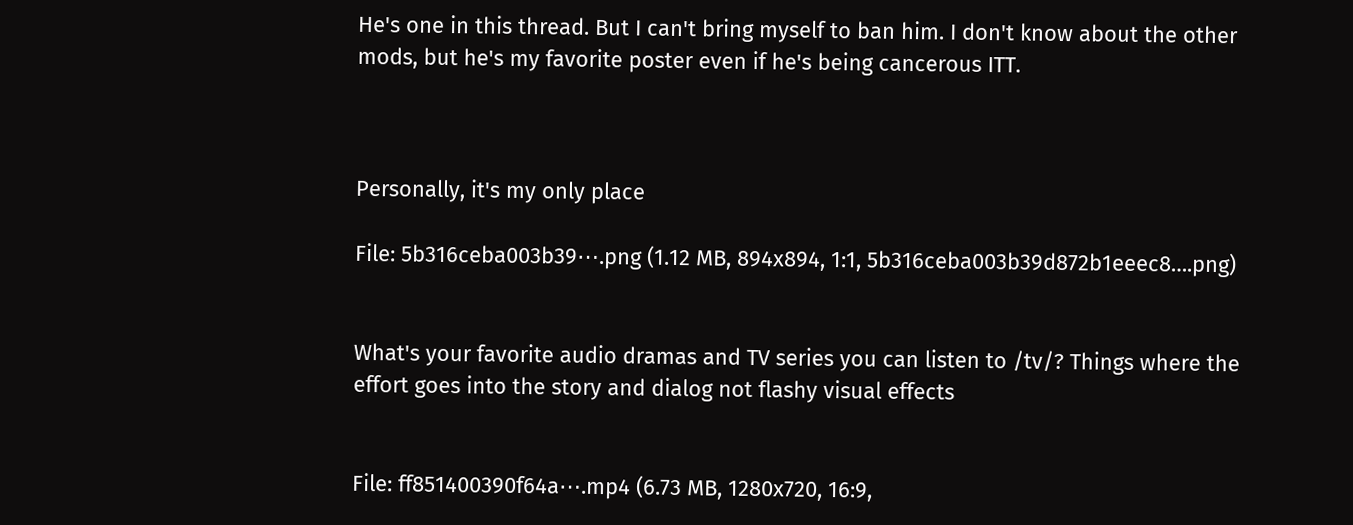He's one in this thread. But I can't bring myself to ban him. I don't know about the other mods, but he's my favorite poster even if he's being cancerous ITT.



Personally, it's my only place

File: 5b316ceba003b39⋯.png (1.12 MB, 894x894, 1:1, 5b316ceba003b39d872b1eeec8….png)


What's your favorite audio dramas and TV series you can listen to /tv/? Things where the effort goes into the story and dialog not flashy visual effects


File: ff851400390f64a⋯.mp4 (6.73 MB, 1280x720, 16:9,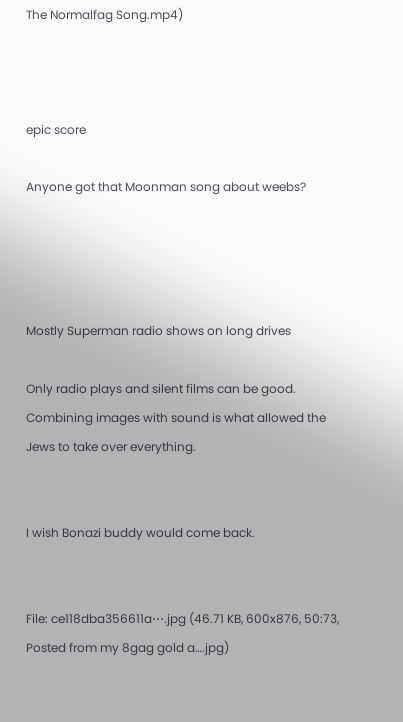The Normalfag Song.mp4)



epic score

Anyone got that Moonman song about weebs?




Mostly Superman radio shows on long drives

Only radio plays and silent films can be good. Combining images with sound is what allowed the Jews to take over everything.


I wish Bonazi buddy would come back.


File: ce118dba356611a⋯.jpg (46.71 KB, 600x876, 50:73, Posted from my 8gag gold a….jpg)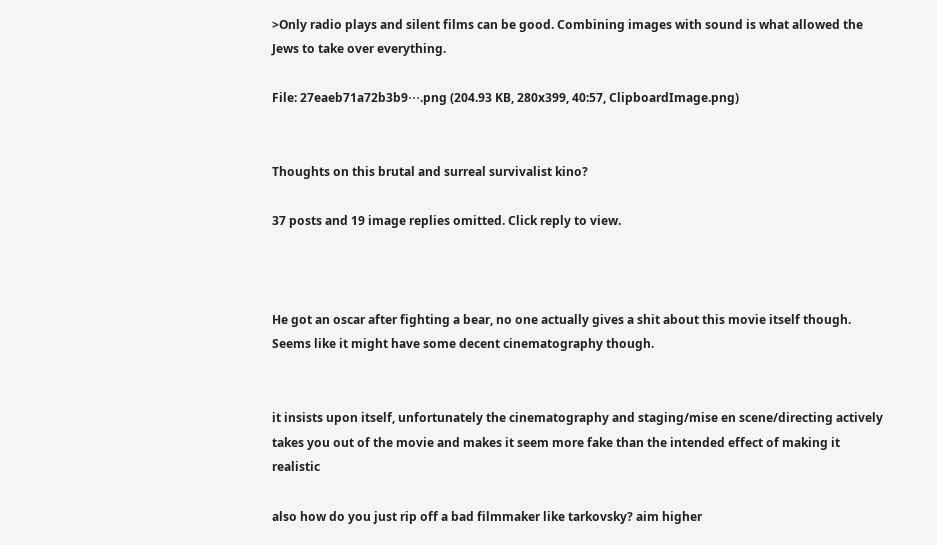>Only radio plays and silent films can be good. Combining images with sound is what allowed the Jews to take over everything.

File: 27eaeb71a72b3b9⋯.png (204.93 KB, 280x399, 40:57, ClipboardImage.png)


Thoughts on this brutal and surreal survivalist kino?

37 posts and 19 image replies omitted. Click reply to view.



He got an oscar after fighting a bear, no one actually gives a shit about this movie itself though. Seems like it might have some decent cinematography though.


it insists upon itself, unfortunately the cinematography and staging/mise en scene/directing actively takes you out of the movie and makes it seem more fake than the intended effect of making it realistic

also how do you just rip off a bad filmmaker like tarkovsky? aim higher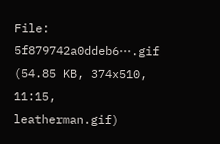File: 5f879742a0ddeb6⋯.gif (54.85 KB, 374x510, 11:15, leatherman.gif)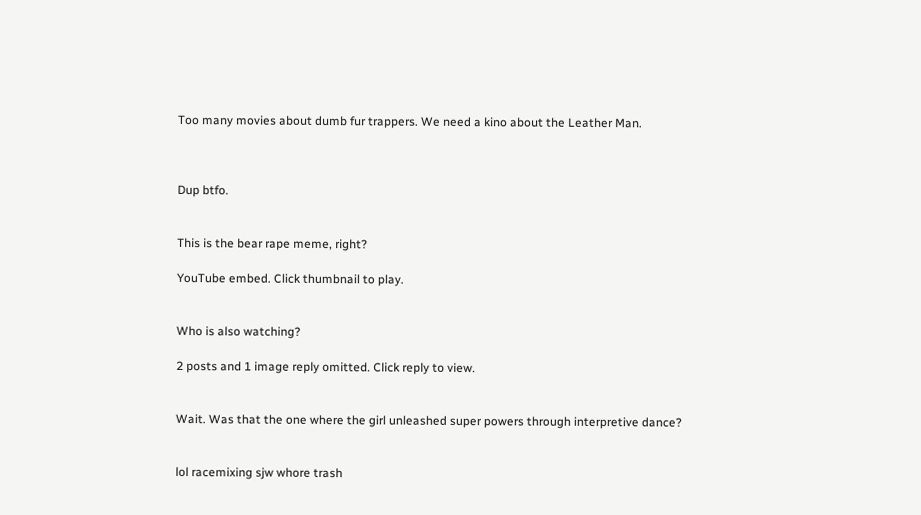Too many movies about dumb fur trappers. We need a kino about the Leather Man.



Dup btfo.


This is the bear rape meme, right?

YouTube embed. Click thumbnail to play.


Who is also watching?

2 posts and 1 image reply omitted. Click reply to view.


Wait. Was that the one where the girl unleashed super powers through interpretive dance?


lol racemixing sjw whore trash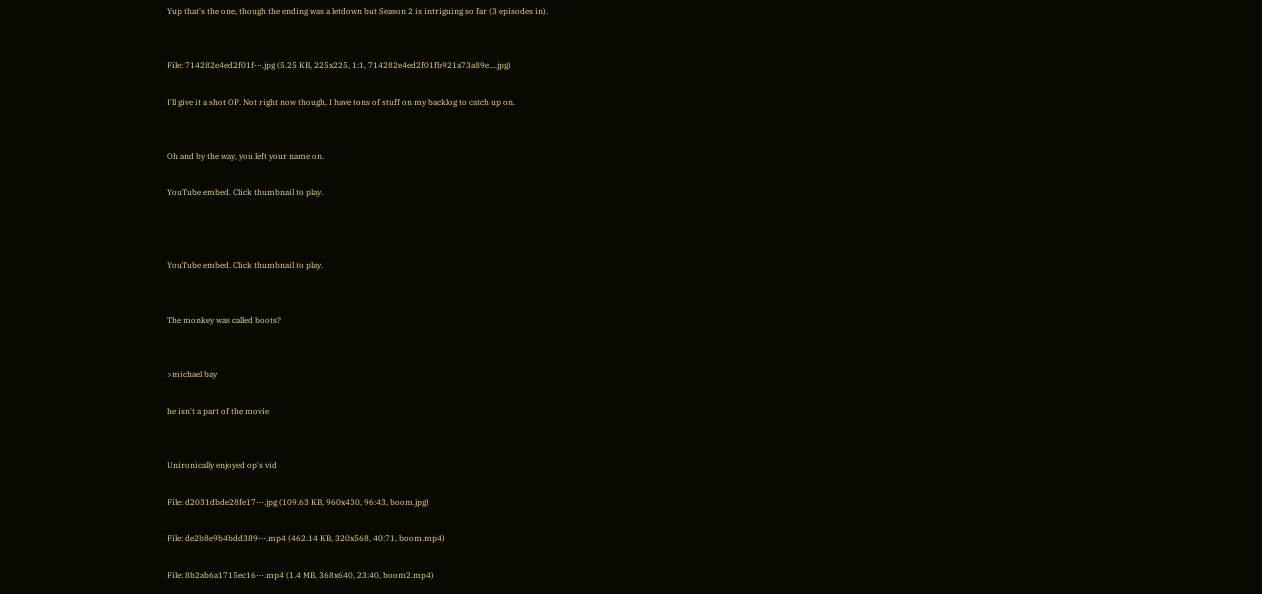Yup that's the one, though the ending was a letdown but Season 2 is intriguing so far (3 episodes in).


File: 714282e4ed2f01f⋯.jpg (5.25 KB, 225x225, 1:1, 714282e4ed2f01fb921a73a89e….jpg)

I'll give it a shot OP. Not right now though, I have tons of stuff on my backlog to catch up on.


Oh and by the way, you left your name on.

YouTube embed. Click thumbnail to play.



YouTube embed. Click thumbnail to play.


The monkey was called boots?


>michael bay

he isn't a part of the movie


Unironically enjoyed op's vid

File: d2031dbde28fe17⋯.jpg (109.63 KB, 960x430, 96:43, boom.jpg)

File: de2b8e9b4bdd389⋯.mp4 (462.14 KB, 320x568, 40:71, boom.mp4)

File: 8b2ab6a1715ec16⋯.mp4 (1.4 MB, 368x640, 23:40, boom2.mp4)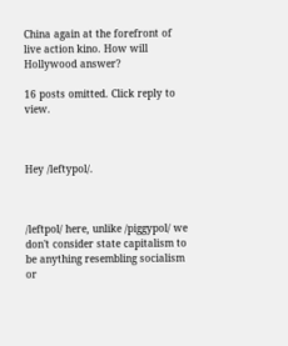China again at the forefront of live action kino. How will Hollywood answer?

16 posts omitted. Click reply to view.



Hey /leftypol/.



/leftpol/ here, unlike /piggypol/ we don't consider state capitalism to be anything resembling socialism or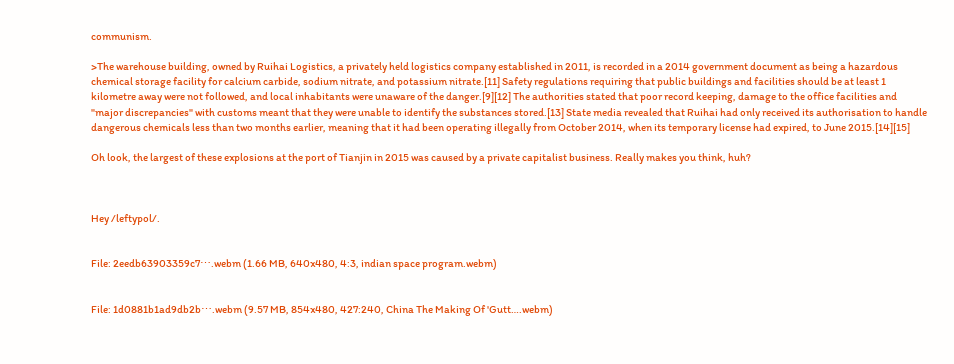communism.

>The warehouse building, owned by Ruihai Logistics, a privately held logistics company established in 2011, is recorded in a 2014 government document as being a hazardous chemical storage facility for calcium carbide, sodium nitrate, and potassium nitrate.[11] Safety regulations requiring that public buildings and facilities should be at least 1 kilometre away were not followed, and local inhabitants were unaware of the danger.[9][12] The authorities stated that poor record keeping, damage to the office facilities and "major discrepancies" with customs meant that they were unable to identify the substances stored.[13] State media revealed that Ruihai had only received its authorisation to handle dangerous chemicals less than two months earlier, meaning that it had been operating illegally from October 2014, when its temporary license had expired, to June 2015.[14][15]

Oh look, the largest of these explosions at the port of Tianjin in 2015 was caused by a private capitalist business. Really makes you think, huh?



Hey /leftypol/.


File: 2eedb63903359c7⋯.webm (1.66 MB, 640x480, 4:3, indian space program.webm)


File: 1d0881b1ad9db2b⋯.webm (9.57 MB, 854x480, 427:240, China The Making Of 'Gutt….webm)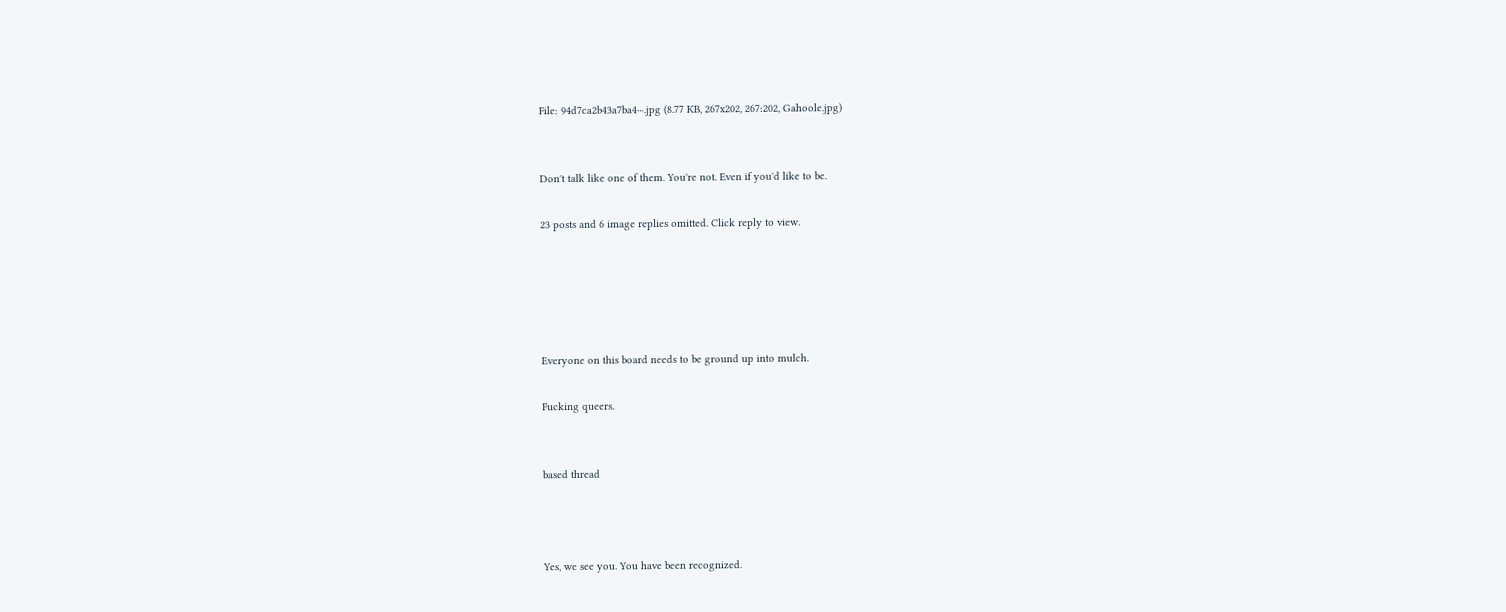File: 94d7ca2b43a7ba4⋯.jpg (8.77 KB, 267x202, 267:202, Gahoole.jpg)


Don't talk like one of them. You're not. Even if you'd like to be.

23 posts and 6 image replies omitted. Click reply to view.





Everyone on this board needs to be ground up into mulch.

Fucking queers.


based thread



Yes, we see you. You have been recognized.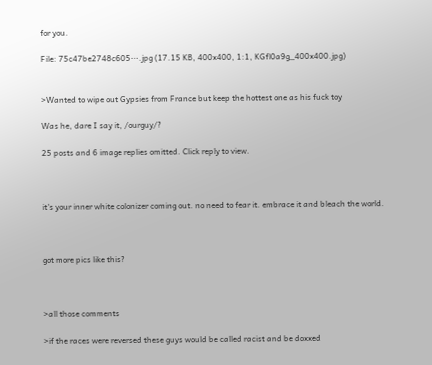for you.

File: 75c47be2748c605⋯.jpg (17.15 KB, 400x400, 1:1, KGfl0a9g_400x400.jpg)


>Wanted to wipe out Gypsies from France but keep the hottest one as his fuck toy

Was he, dare I say it, /ourguy/?

25 posts and 6 image replies omitted. Click reply to view.



it's your inner white colonizer coming out. no need to fear it. embrace it and bleach the world.



got more pics like this?



>all those comments

>if the races were reversed these guys would be called racist and be doxxed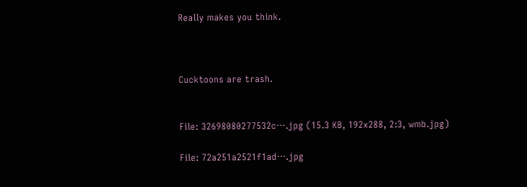Really makes you think.



Cucktoons are trash.


File: 32698080277532c⋯.jpg (15.3 KB, 192x288, 2:3, wmb.jpg)

File: 72a251a2521f1ad⋯.jpg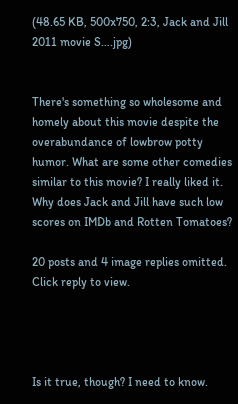(48.65 KB, 500x750, 2:3, Jack and Jill 2011 movie S….jpg)


There's something so wholesome and homely about this movie despite the overabundance of lowbrow potty humor. What are some other comedies similar to this movie? I really liked it. Why does Jack and Jill have such low scores on IMDb and Rotten Tomatoes?

20 posts and 4 image replies omitted. Click reply to view.




Is it true, though? I need to know.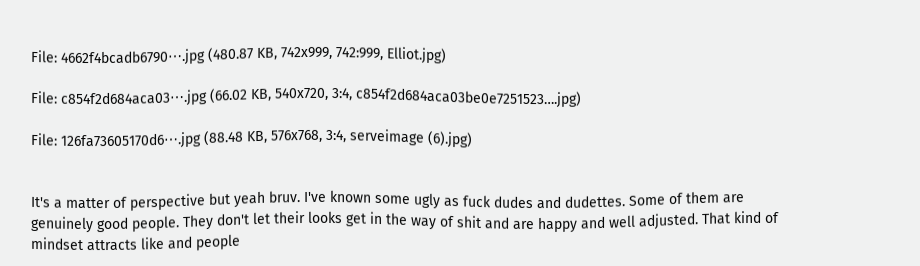File: 4662f4bcadb6790⋯.jpg (480.87 KB, 742x999, 742:999, Elliot.jpg)

File: c854f2d684aca03⋯.jpg (66.02 KB, 540x720, 3:4, c854f2d684aca03be0e7251523….jpg)

File: 126fa73605170d6⋯.jpg (88.48 KB, 576x768, 3:4, serveimage (6).jpg)


It's a matter of perspective but yeah bruv. I've known some ugly as fuck dudes and dudettes. Some of them are genuinely good people. They don't let their looks get in the way of shit and are happy and well adjusted. That kind of mindset attracts like and people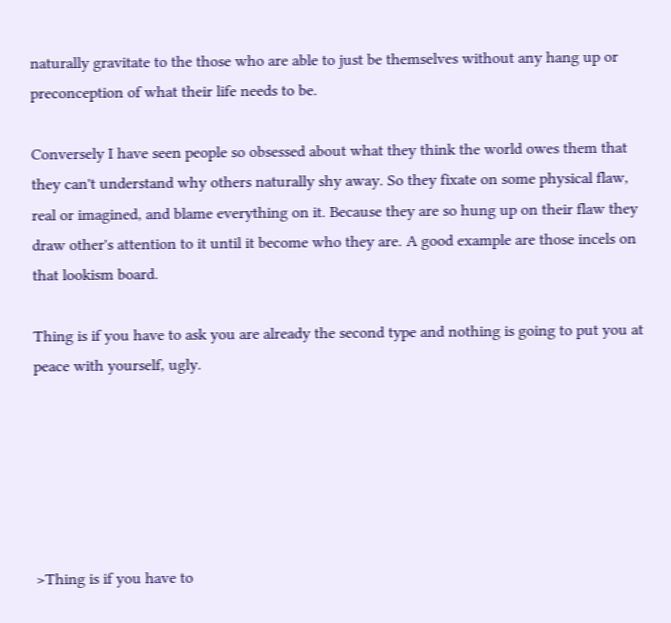naturally gravitate to the those who are able to just be themselves without any hang up or preconception of what their life needs to be.

Conversely I have seen people so obsessed about what they think the world owes them that they can't understand why others naturally shy away. So they fixate on some physical flaw, real or imagined, and blame everything on it. Because they are so hung up on their flaw they draw other's attention to it until it become who they are. A good example are those incels on that lookism board.

Thing is if you have to ask you are already the second type and nothing is going to put you at peace with yourself, ugly.






>Thing is if you have to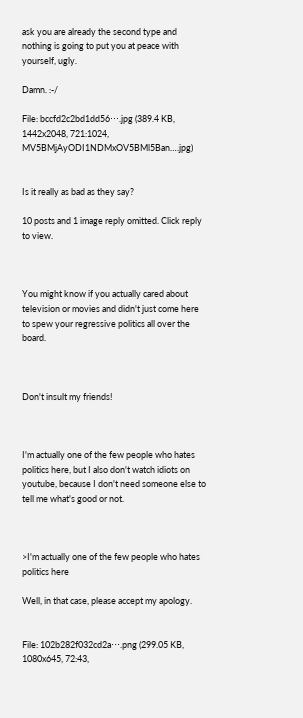ask you are already the second type and nothing is going to put you at peace with yourself, ugly.

Damn. :-/

File: bccfd2c2bd1dd56⋯.jpg (389.4 KB, 1442x2048, 721:1024, MV5BMjAyODI1NDMxOV5BMl5Ban….jpg)


Is it really as bad as they say?

10 posts and 1 image reply omitted. Click reply to view.



You might know if you actually cared about television or movies and didn't just come here to spew your regressive politics all over the board.



Don't insult my friends!



I'm actually one of the few people who hates politics here, but I also don't watch idiots on youtube, because I don't need someone else to tell me what's good or not.



>I'm actually one of the few people who hates politics here

Well, in that case, please accept my apology.


File: 102b282f032cd2a⋯.png (299.05 KB, 1080x645, 72:43,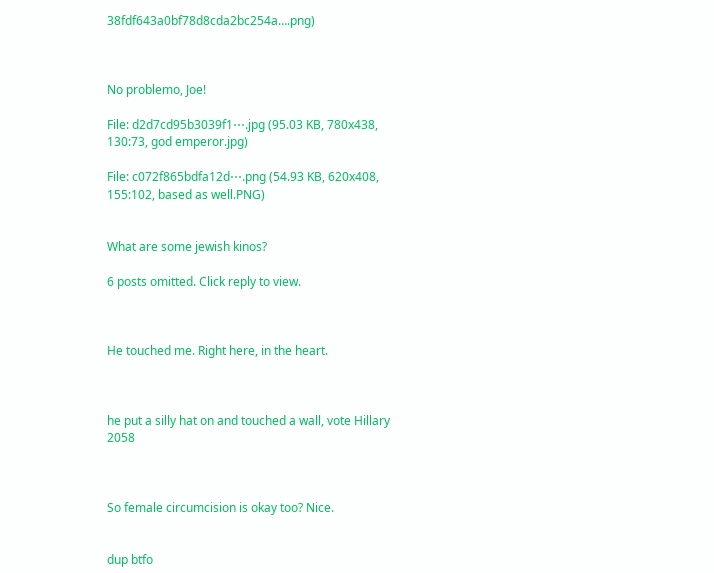38fdf643a0bf78d8cda2bc254a….png)



No problemo, Joe!

File: d2d7cd95b3039f1⋯.jpg (95.03 KB, 780x438, 130:73, god emperor.jpg)

File: c072f865bdfa12d⋯.png (54.93 KB, 620x408, 155:102, based as well.PNG)


What are some jewish kinos?

6 posts omitted. Click reply to view.



He touched me. Right here, in the heart.



he put a silly hat on and touched a wall, vote Hillary 2058



So female circumcision is okay too? Nice.


dup btfo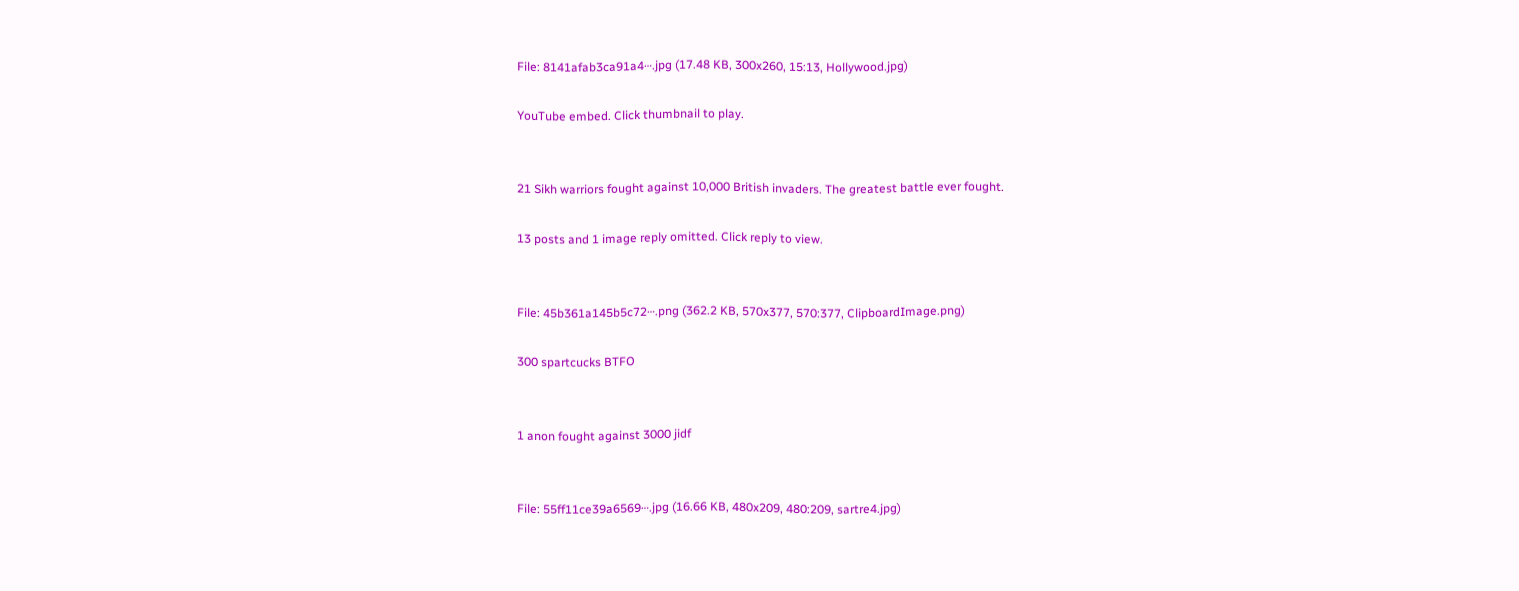File: 8141afab3ca91a4⋯.jpg (17.48 KB, 300x260, 15:13, Hollywood.jpg)

YouTube embed. Click thumbnail to play.


21 Sikh warriors fought against 10,000 British invaders. The greatest battle ever fought.

13 posts and 1 image reply omitted. Click reply to view.


File: 45b361a145b5c72⋯.png (362.2 KB, 570x377, 570:377, ClipboardImage.png)

300 spartcucks BTFO


1 anon fought against 3000 jidf


File: 55ff11ce39a6569⋯.jpg (16.66 KB, 480x209, 480:209, sartre4.jpg)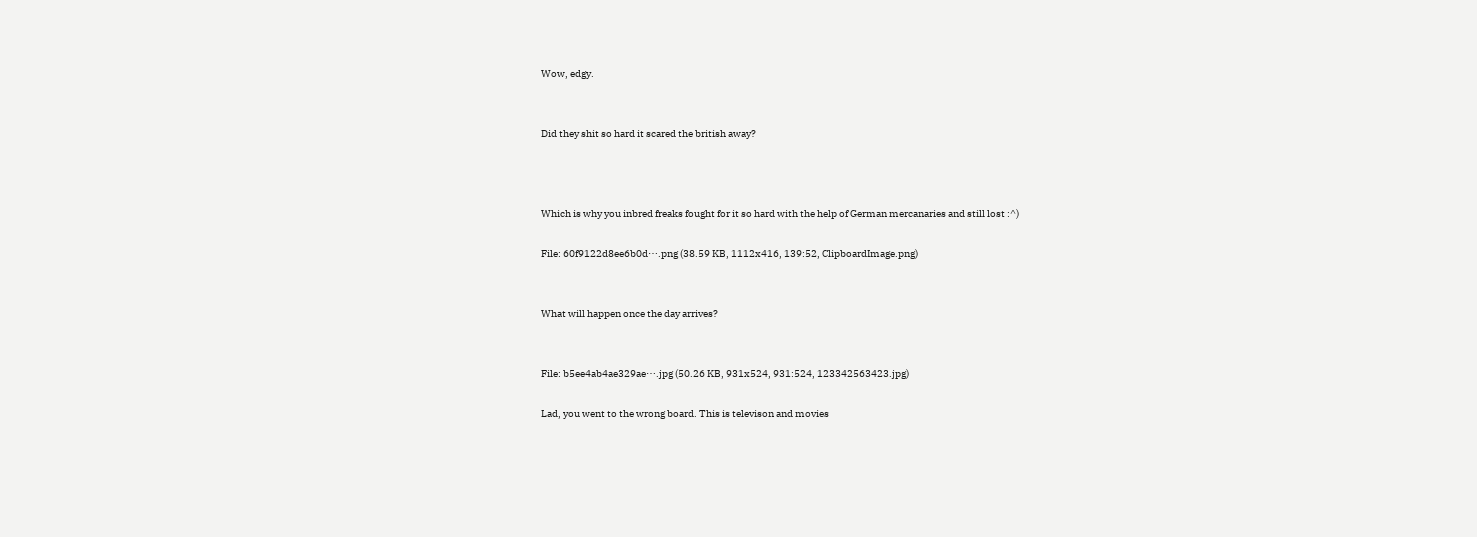Wow, edgy.


Did they shit so hard it scared the british away?



Which is why you inbred freaks fought for it so hard with the help of German mercanaries and still lost :^)

File: 60f9122d8ee6b0d⋯.png (38.59 KB, 1112x416, 139:52, ClipboardImage.png)


What will happen once the day arrives?


File: b5ee4ab4ae329ae⋯.jpg (50.26 KB, 931x524, 931:524, 123342563423.jpg)

Lad, you went to the wrong board. This is televison and movies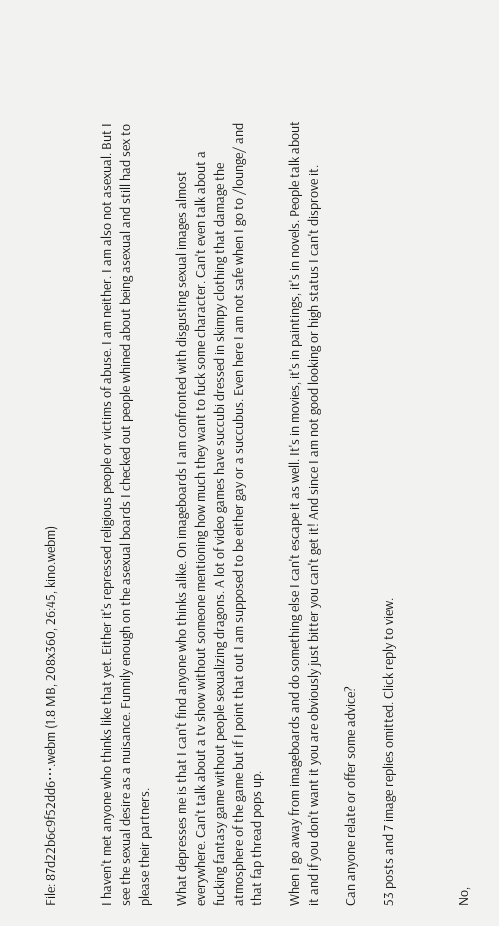File: 87d22b6c9f52dd6⋯.webm (1.8 MB, 208x360, 26:45, kino.webm)


I haven't met anyone who thinks like that yet. Either it's repressed religious people or victims of abuse. I am neither. I am also not asexual. But I see the sexual desire as a nuisance. Funnily enough on the asexual boards I checked out people whined about being asexual and still had sex to please their partners.

What depresses me is that I can't find anyone who thinks alike. On imageboards I am confronted with disgusting sexual images almost everywhere. Can't talk about a tv show without someone mentioning how much they want to fuck some character. Can't even talk about a fucking fantasy game without people sexualizing dragons. A lot of video games have succubi dressed in skimpy clothing that damage the atmosphere of the game but if I point that out I am supposed to be either gay or a succubus. Even here I am not safe when I go to /lounge/ and that fap thread pops up.

When I go away from imageboards and do something else I can't escape it as well. It's in movies, it's in paintings, it's in novels. People talk about it and if you don't want it you are obviously just bitter you can't get it! And since I am not good looking or high status I can't disprove it.

Can anyone relate or offer some advice?

53 posts and 7 image replies omitted. Click reply to view.



No,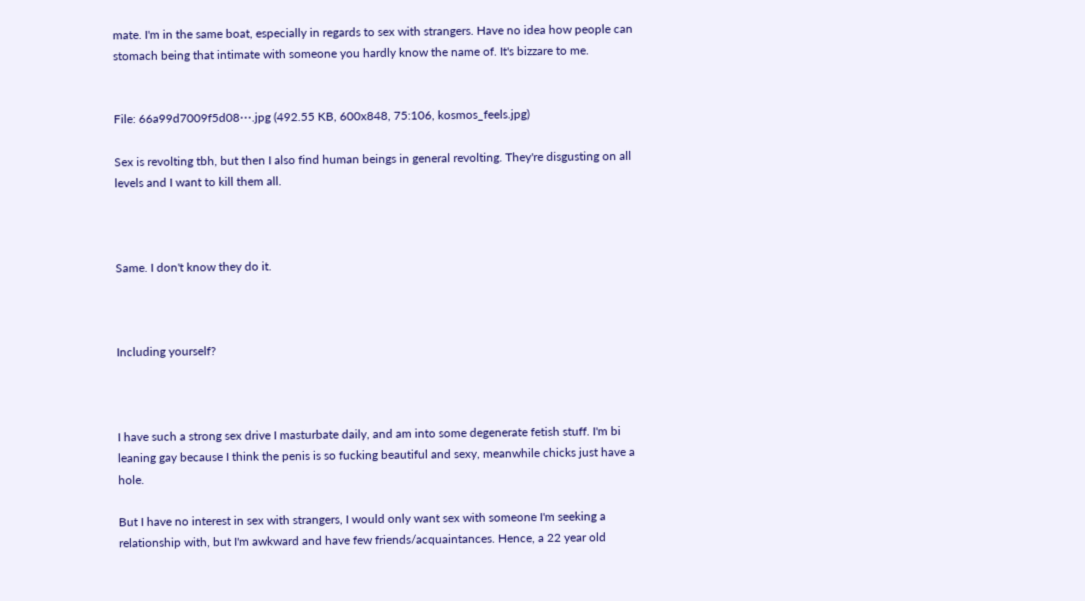mate. I'm in the same boat, especially in regards to sex with strangers. Have no idea how people can stomach being that intimate with someone you hardly know the name of. It's bizzare to me.


File: 66a99d7009f5d08⋯.jpg (492.55 KB, 600x848, 75:106, kosmos_feels.jpg)

Sex is revolting tbh, but then I also find human beings in general revolting. They're disgusting on all levels and I want to kill them all.



Same. I don't know they do it.



Including yourself?



I have such a strong sex drive I masturbate daily, and am into some degenerate fetish stuff. I'm bi leaning gay because I think the penis is so fucking beautiful and sexy, meanwhile chicks just have a hole.

But I have no interest in sex with strangers, I would only want sex with someone I'm seeking a relationship with, but I'm awkward and have few friends/acquaintances. Hence, a 22 year old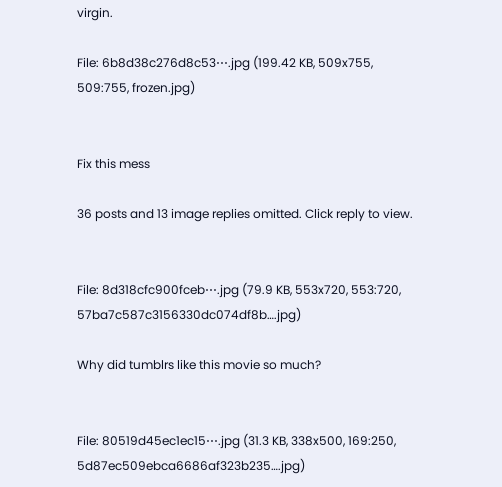virgin.

File: 6b8d38c276d8c53⋯.jpg (199.42 KB, 509x755, 509:755, frozen.jpg)


Fix this mess

36 posts and 13 image replies omitted. Click reply to view.


File: 8d318cfc900fceb⋯.jpg (79.9 KB, 553x720, 553:720, 57ba7c587c3156330dc074df8b….jpg)

Why did tumblrs like this movie so much?


File: 80519d45ec1ec15⋯.jpg (31.3 KB, 338x500, 169:250, 5d87ec509ebca6686af323b235….jpg)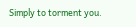Simply to torment you.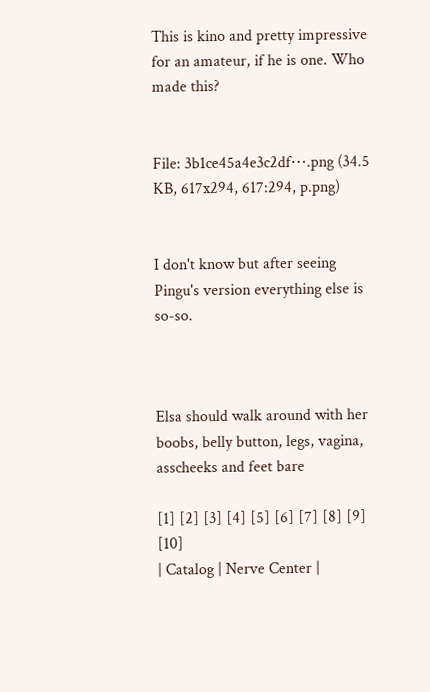This is kino and pretty impressive for an amateur, if he is one. Who made this?


File: 3b1ce45a4e3c2df⋯.png (34.5 KB, 617x294, 617:294, p.png)


I don't know but after seeing Pingu's version everything else is so-so.



Elsa should walk around with her boobs, belly button, legs, vagina, asscheeks and feet bare

[1] [2] [3] [4] [5] [6] [7] [8] [9] [10]
| Catalog | Nerve Center |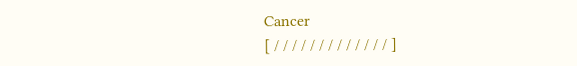Cancer
[ / / / / / / / / / / / / / ]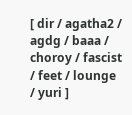[ dir / agatha2 / agdg / baaa / choroy / fascist / feet / lounge / yuri ]